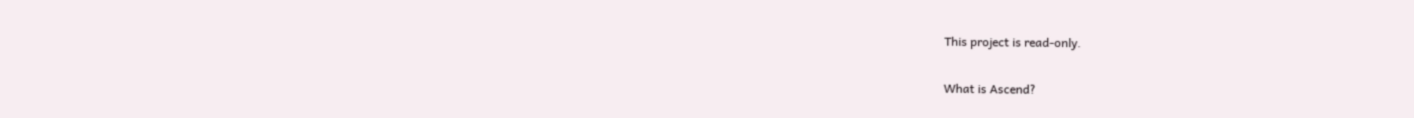This project is read-only.

What is Ascend?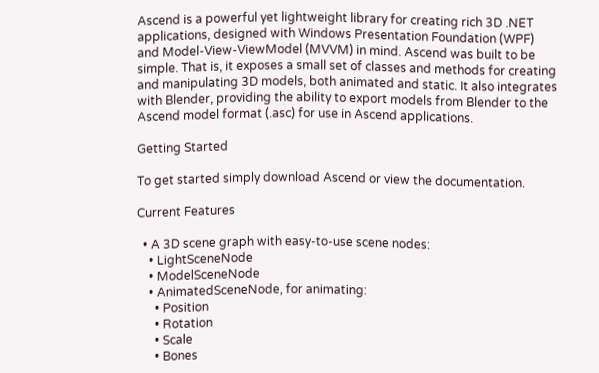Ascend is a powerful yet lightweight library for creating rich 3D .NET applications, designed with Windows Presentation Foundation (WPF) and Model-View-ViewModel (MVVM) in mind. Ascend was built to be simple. That is, it exposes a small set of classes and methods for creating and manipulating 3D models, both animated and static. It also integrates with Blender, providing the ability to export models from Blender to the Ascend model format (.asc) for use in Ascend applications.

Getting Started

To get started simply download Ascend or view the documentation.

Current Features

  • A 3D scene graph with easy-to-use scene nodes:
    • LightSceneNode
    • ModelSceneNode
    • AnimatedSceneNode, for animating:
      • Position
      • Rotation
      • Scale
      • Bones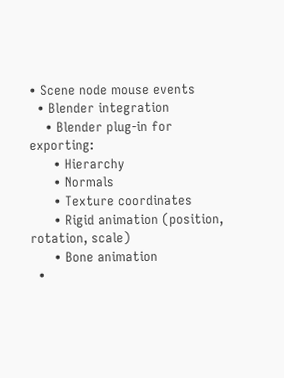• Scene node mouse events
  • Blender integration
    • Blender plug-in for exporting:
      • Hierarchy
      • Normals
      • Texture coordinates
      • Rigid animation (position, rotation, scale)
      • Bone animation
  •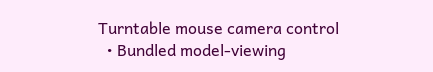Turntable mouse camera control
  • Bundled model-viewing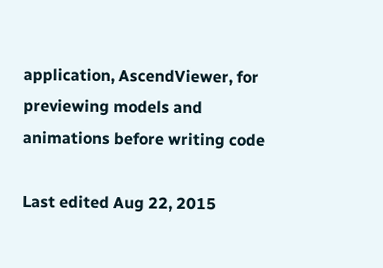application, AscendViewer, for previewing models and animations before writing code

Last edited Aug 22, 2015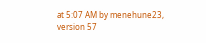at 5:07 AM by menehune23, version 57